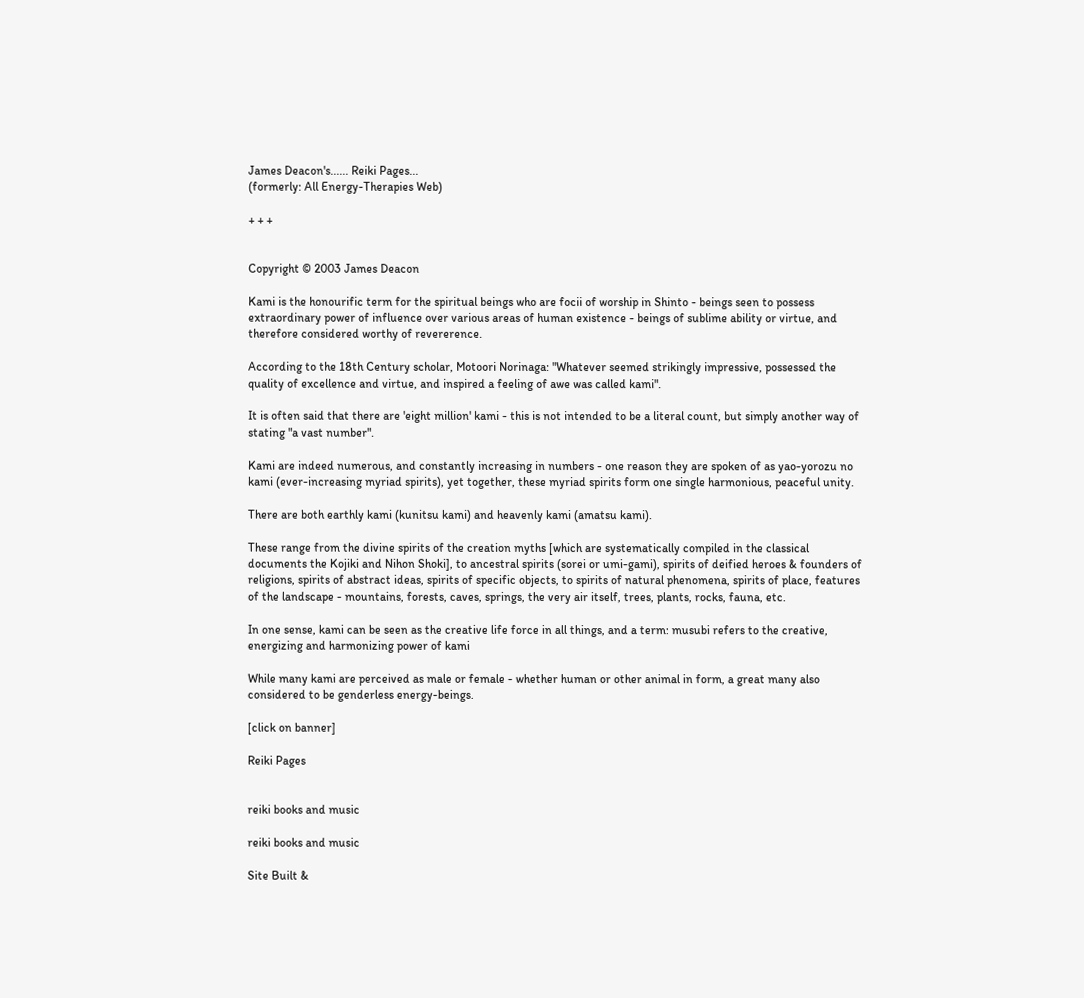James Deacon's...... Reiki Pages...
(formerly: All Energy-Therapies Web)

+ + +


Copyright © 2003 James Deacon

Kami is the honourific term for the spiritual beings who are focii of worship in Shinto - beings seen to possess extraordinary power of influence over various areas of human existence - beings of sublime ability or virtue, and therefore considered worthy of revererence.

According to the 18th Century scholar, Motoori Norinaga: "Whatever seemed strikingly impressive, possessed the quality of excellence and virtue, and inspired a feeling of awe was called kami".

It is often said that there are 'eight million' kami - this is not intended to be a literal count, but simply another way of stating "a vast number".

Kami are indeed numerous, and constantly increasing in numbers - one reason they are spoken of as yao-yorozu no kami (ever-increasing myriad spirits), yet together, these myriad spirits form one single harmonious, peaceful unity.

There are both earthly kami (kunitsu kami) and heavenly kami (amatsu kami).

These range from the divine spirits of the creation myths [which are systematically compiled in the classical documents the Kojiki and Nihon Shoki], to ancestral spirits (sorei or umi-gami), spirits of deified heroes & founders of religions, spirits of abstract ideas, spirits of specific objects, to spirits of natural phenomena, spirits of place, features of the landscape - mountains, forests, caves, springs, the very air itself, trees, plants, rocks, fauna, etc.

In one sense, kami can be seen as the creative life force in all things, and a term: musubi refers to the creative, energizing and harmonizing power of kami

While many kami are perceived as male or female - whether human or other animal in form, a great many also considered to be genderless energy-beings.

[click on banner]

Reiki Pages


reiki books and music

reiki books and music

Site Built &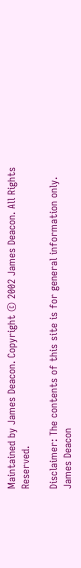Maintained by James Deacon. Copyright © 2002 James Deacon. All Rights Reserved.

Disclaimer: The contents of this site is for general information only. James Deacon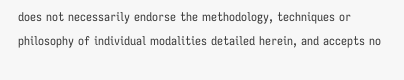does not necessarily endorse the methodology, techniques or philosophy of individual modalities detailed herein, and accepts no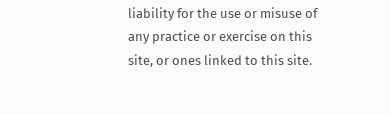liability for the use or misuse of any practice or exercise on this site, or ones linked to this site.